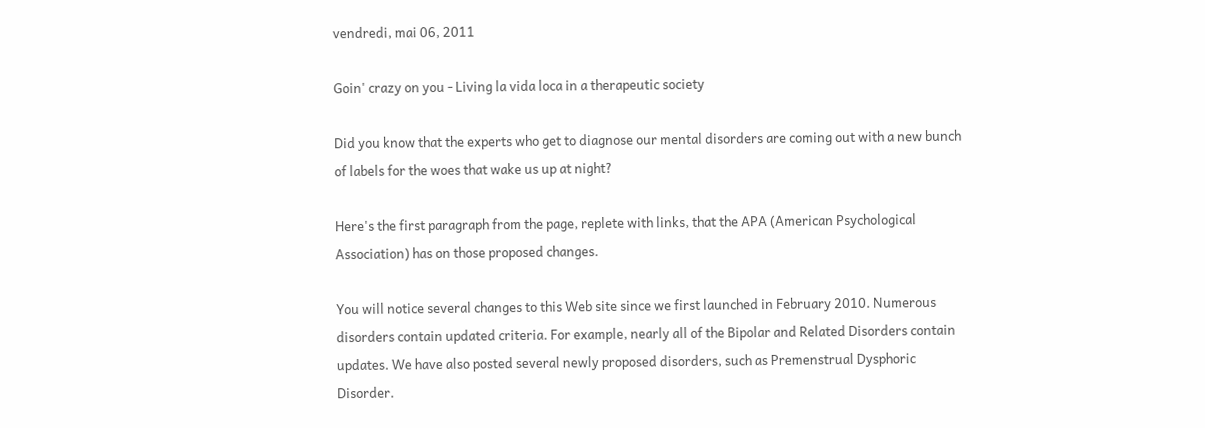vendredi, mai 06, 2011

Goin' crazy on you - Living la vida loca in a therapeutic society

Did you know that the experts who get to diagnose our mental disorders are coming out with a new bunch of labels for the woes that wake us up at night?

Here's the first paragraph from the page, replete with links, that the APA (American Psychological Association) has on those proposed changes.

You will notice several changes to this Web site since we first launched in February 2010. Numerous disorders contain updated criteria. For example, nearly all of the Bipolar and Related Disorders contain updates. We have also posted several newly proposed disorders, such as Premenstrual Dysphoric Disorder.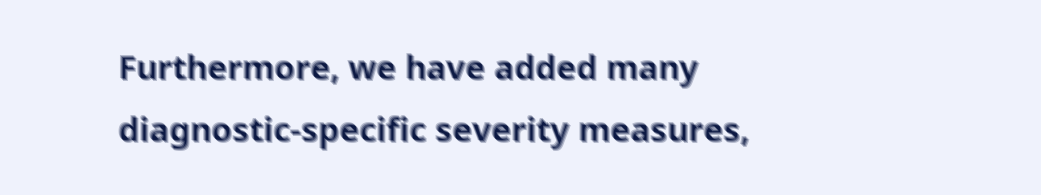Furthermore, we have added many diagnostic-specific severity measures,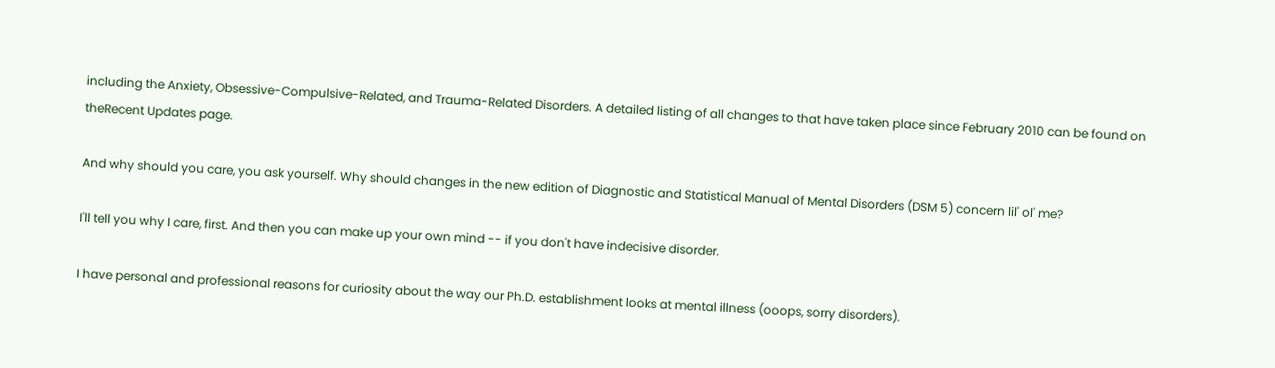including the Anxiety, Obsessive-Compulsive-Related, and Trauma-Related Disorders. A detailed listing of all changes to that have taken place since February 2010 can be found on theRecent Updates page.

And why should you care, you ask yourself. Why should changes in the new edition of Diagnostic and Statistical Manual of Mental Disorders (DSM 5) concern lil' ol' me?

I'll tell you why I care, first. And then you can make up your own mind -- if you don't have indecisive disorder.

I have personal and professional reasons for curiosity about the way our Ph.D. establishment looks at mental illness (ooops, sorry disorders).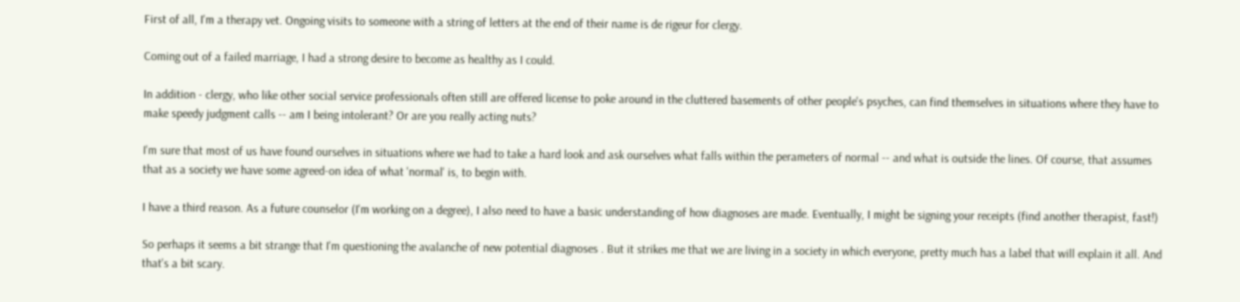First of all, I'm a therapy vet. Ongoing visits to someone with a string of letters at the end of their name is de rigeur for clergy.

Coming out of a failed marriage, I had a strong desire to become as healthy as I could.

In addition - clergy, who like other social service professionals often still are offered license to poke around in the cluttered basements of other people's psyches, can find themselves in situations where they have to make speedy judgment calls -- am I being intolerant? Or are you really acting nuts?

I'm sure that most of us have found ourselves in situations where we had to take a hard look and ask ourselves what falls within the perameters of normal -- and what is outside the lines. Of course, that assumes that as a society we have some agreed-on idea of what 'normal' is, to begin with.

I have a third reason. As a future counselor (I'm working on a degree), I also need to have a basic understanding of how diagnoses are made. Eventually, I might be signing your receipts (find another therapist, fast!)

So perhaps it seems a bit strange that I'm questioning the avalanche of new potential diagnoses . But it strikes me that we are living in a society in which everyone, pretty much has a label that will explain it all. And that's a bit scary.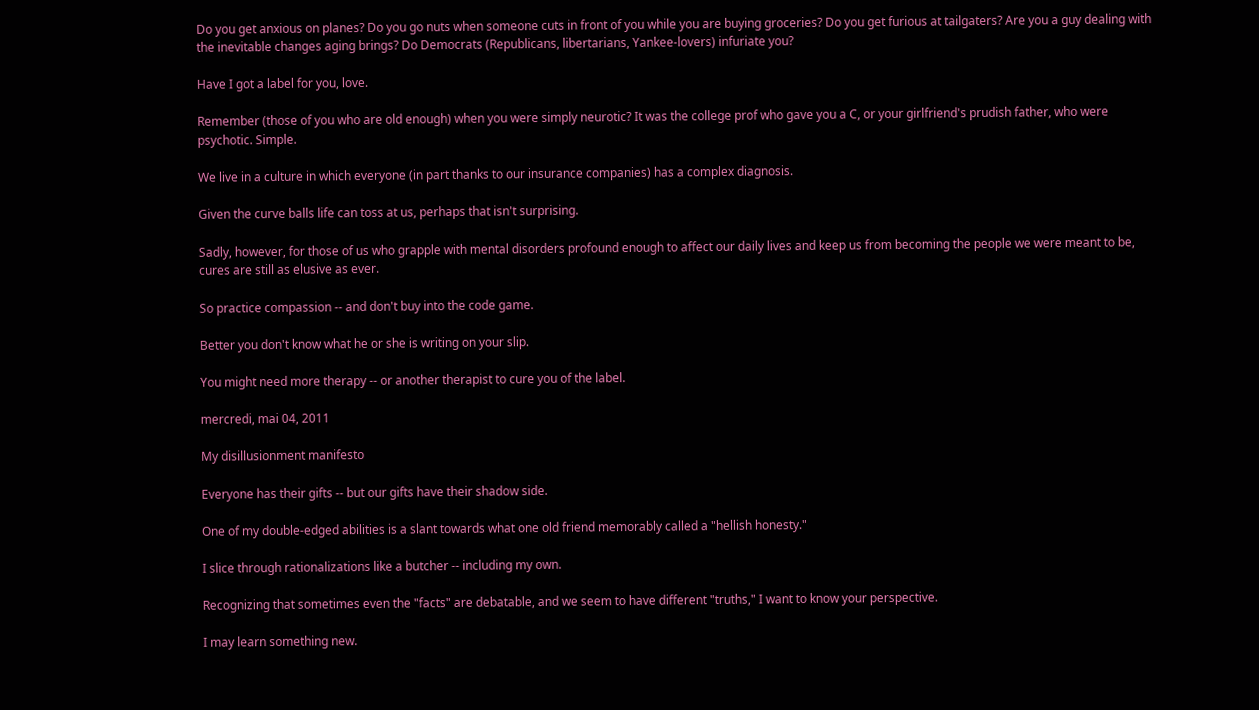Do you get anxious on planes? Do you go nuts when someone cuts in front of you while you are buying groceries? Do you get furious at tailgaters? Are you a guy dealing with the inevitable changes aging brings? Do Democrats (Republicans, libertarians, Yankee-lovers) infuriate you?

Have I got a label for you, love.

Remember (those of you who are old enough) when you were simply neurotic? It was the college prof who gave you a C, or your girlfriend's prudish father, who were psychotic. Simple.

We live in a culture in which everyone (in part thanks to our insurance companies) has a complex diagnosis.

Given the curve balls life can toss at us, perhaps that isn't surprising.

Sadly, however, for those of us who grapple with mental disorders profound enough to affect our daily lives and keep us from becoming the people we were meant to be, cures are still as elusive as ever.

So practice compassion -- and don't buy into the code game.

Better you don't know what he or she is writing on your slip.

You might need more therapy -- or another therapist to cure you of the label.

mercredi, mai 04, 2011

My disillusionment manifesto

Everyone has their gifts -- but our gifts have their shadow side.

One of my double-edged abilities is a slant towards what one old friend memorably called a "hellish honesty."

I slice through rationalizations like a butcher -- including my own.

Recognizing that sometimes even the "facts" are debatable, and we seem to have different "truths," I want to know your perspective.

I may learn something new.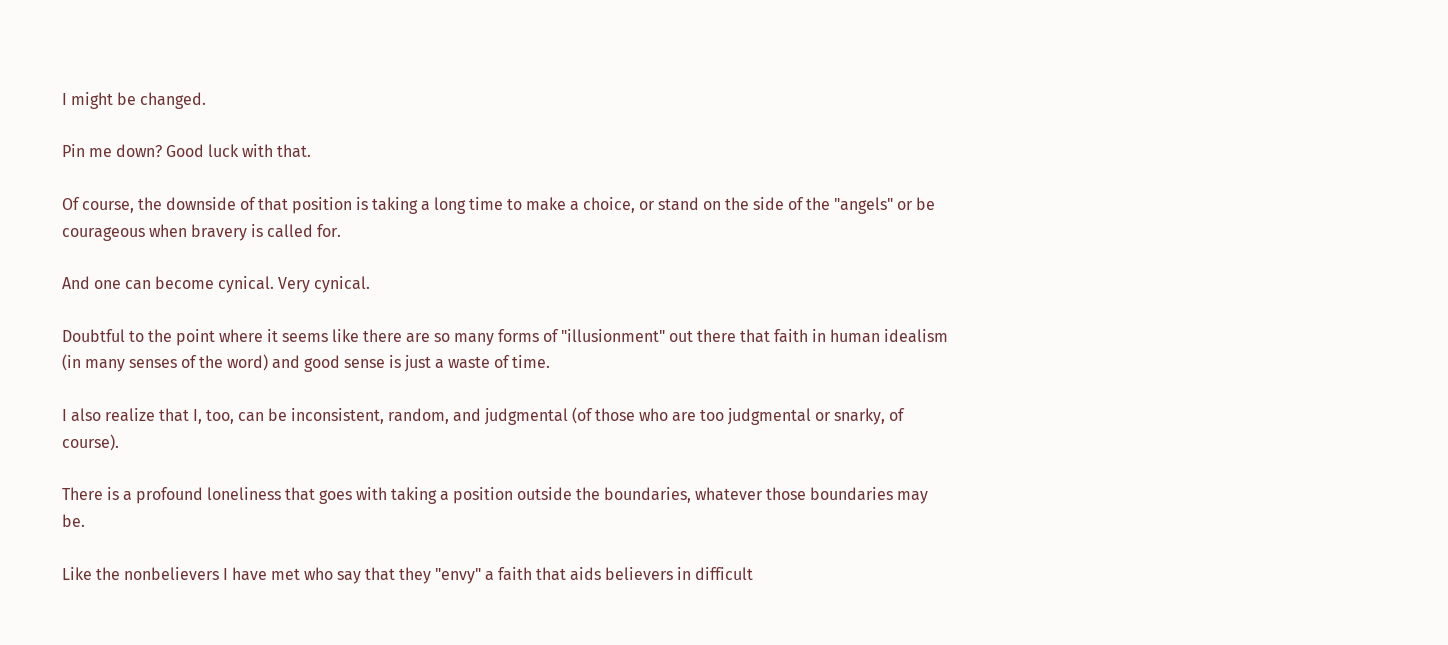I might be changed.

Pin me down? Good luck with that.

Of course, the downside of that position is taking a long time to make a choice, or stand on the side of the "angels" or be courageous when bravery is called for.

And one can become cynical. Very cynical.

Doubtful to the point where it seems like there are so many forms of "illusionment" out there that faith in human idealism (in many senses of the word) and good sense is just a waste of time.

I also realize that I, too, can be inconsistent, random, and judgmental (of those who are too judgmental or snarky, of course).

There is a profound loneliness that goes with taking a position outside the boundaries, whatever those boundaries may be.

Like the nonbelievers I have met who say that they "envy" a faith that aids believers in difficult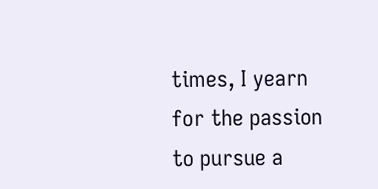times, I yearn for the passion to pursue a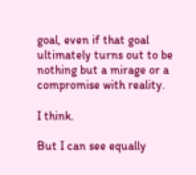goal, even if that goal ultimately turns out to be nothing but a mirage or a compromise with reality.

I think.

But I can see equally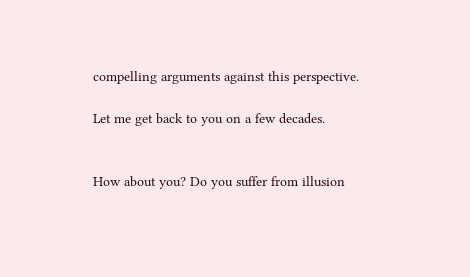compelling arguments against this perspective.

Let me get back to you on a few decades.


How about you? Do you suffer from illusion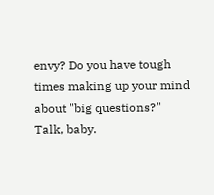envy? Do you have tough times making up your mind about "big questions?" Talk, baby.